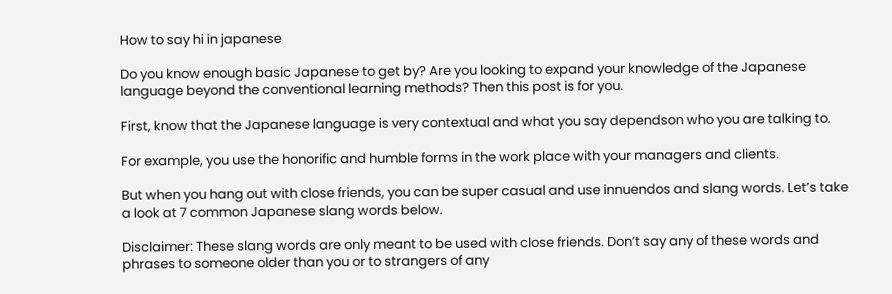How to say hi in japanese

Do you know enough basic Japanese to get by? Are you looking to expand your knowledge of the Japanese language beyond the conventional learning methods? Then this post is for you.

First, know that the Japanese language is very contextual and what you say dependson who you are talking to.

For example, you use the honorific and humble forms in the work place with your managers and clients.

But when you hang out with close friends, you can be super casual and use innuendos and slang words. Let’s take a look at 7 common Japanese slang words below.

Disclaimer: These slang words are only meant to be used with close friends. Don’t say any of these words and phrases to someone older than you or to strangers of any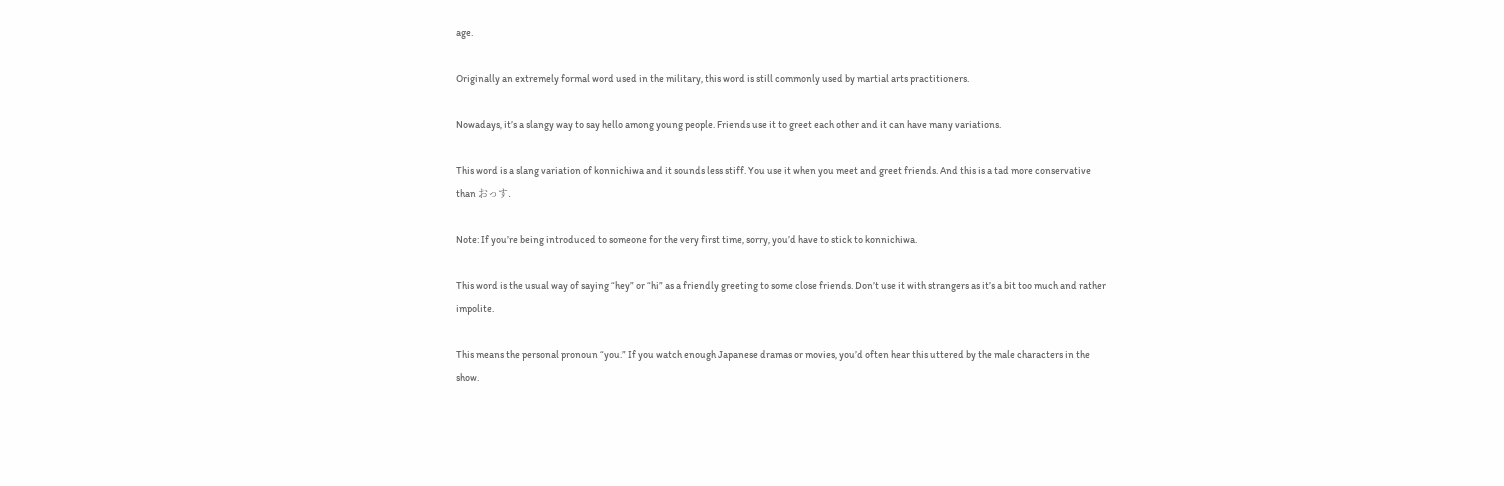age.

Originally an extremely formal word used in the military, this word is still commonly used by martial arts practitioners.

Nowadays, it’s a slangy way to say hello among young people. Friends use it to greet each other and it can have many variations.

This word is a slang variation of konnichiwa and it sounds less stiff. You use it when you meet and greet friends. And this is a tad more conservative than おっす.

Note: If you’re being introduced to someone for the very first time, sorry, you’d have to stick to konnichiwa.

This word is the usual way of saying “hey” or “hi” as a friendly greeting to some close friends. Don’t use it with strangers as it’s a bit too much and rather impolite.

This means the personal pronoun “you.” If you watch enough Japanese dramas or movies, you’d often hear this uttered by the male characters in the show.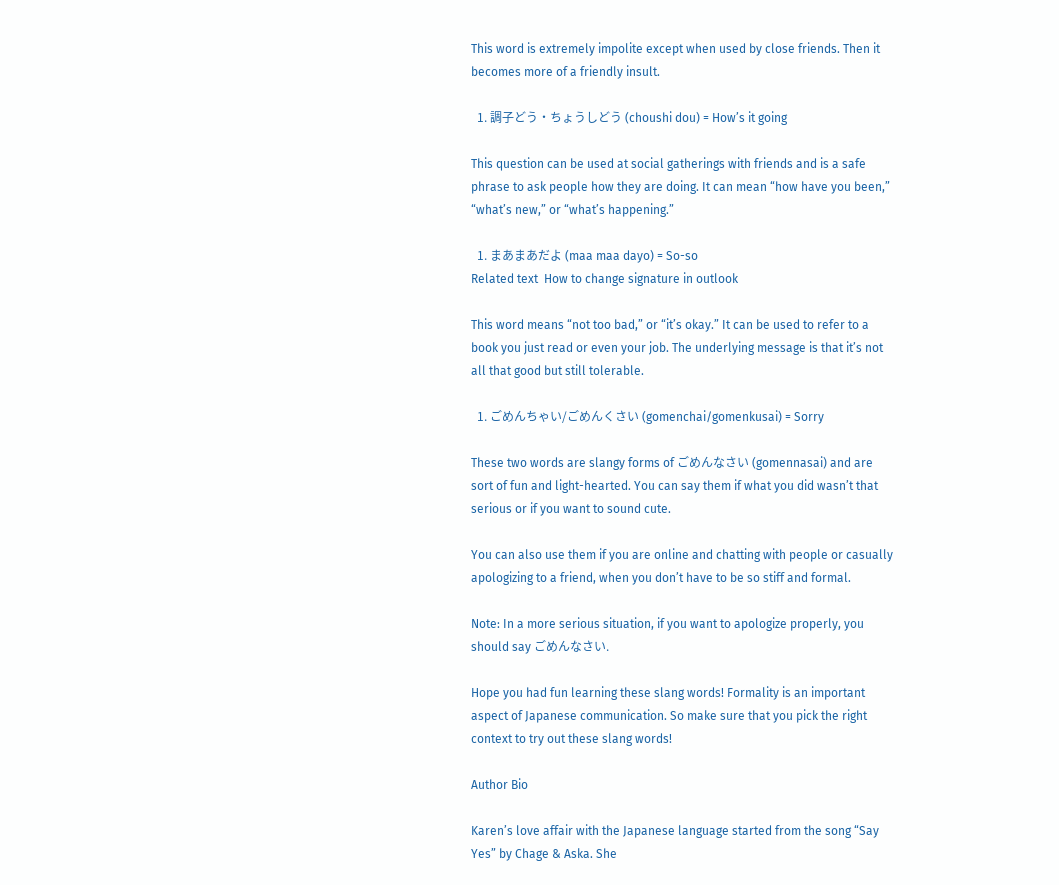This word is extremely impolite except when used by close friends. Then it becomes more of a friendly insult.

  1. 調子どう・ちょうしどう (choushi dou) = How’s it going

This question can be used at social gatherings with friends and is a safe phrase to ask people how they are doing. It can mean “how have you been,” “what’s new,” or “what’s happening.”

  1. まあまあだよ (maa maa dayo) = So-so
Related text  How to change signature in outlook

This word means “not too bad,” or “it’s okay.” It can be used to refer to a book you just read or even your job. The underlying message is that it’s not all that good but still tolerable.

  1. ごめんちゃい/ごめんくさい (gomenchai/gomenkusai) = Sorry

These two words are slangy forms of ごめんなさい (gomennasai) and are sort of fun and light-hearted. You can say them if what you did wasn’t that serious or if you want to sound cute.

You can also use them if you are online and chatting with people or casually apologizing to a friend, when you don’t have to be so stiff and formal.

Note: In a more serious situation, if you want to apologize properly, you should say ごめんなさい.

Hope you had fun learning these slang words! Formality is an important aspect of Japanese communication. So make sure that you pick the right context to try out these slang words!

Author Bio

Karen’s love affair with the Japanese language started from the song “Say Yes” by Chage & Aska. She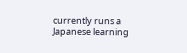currently runs a Japanese learning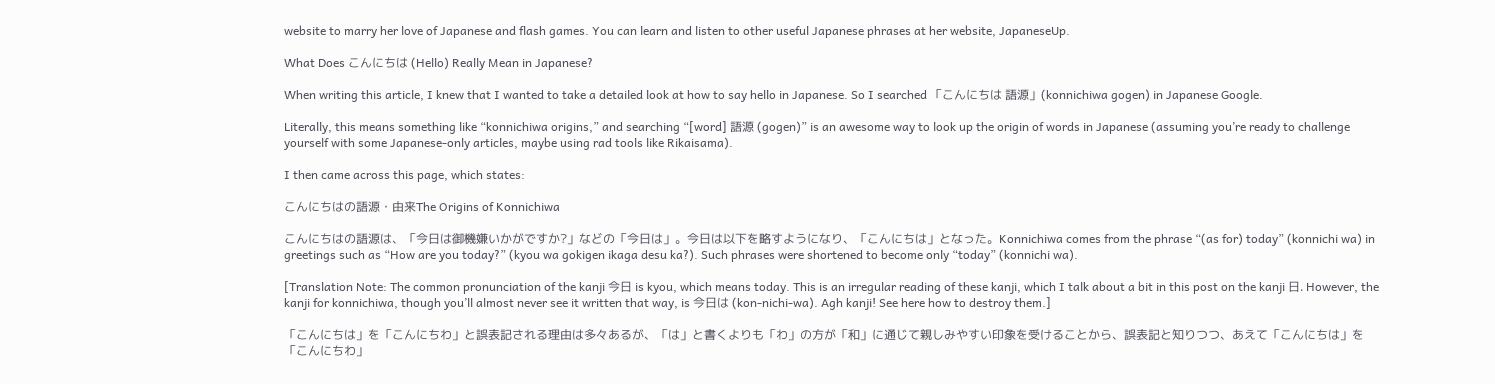website to marry her love of Japanese and flash games. You can learn and listen to other useful Japanese phrases at her website, JapaneseUp.

What Does こんにちは (Hello) Really Mean in Japanese?

When writing this article, I knew that I wanted to take a detailed look at how to say hello in Japanese. So I searched 「こんにちは 語源」(konnichiwa gogen) in Japanese Google.

Literally, this means something like “konnichiwa origins,” and searching “[word] 語源 (gogen)” is an awesome way to look up the origin of words in Japanese (assuming you’re ready to challenge yourself with some Japanese-only articles, maybe using rad tools like Rikaisama).

I then came across this page, which states:

こんにちはの語源・由来The Origins of Konnichiwa

こんにちはの語源は、「今日は御機嫌いかがですか?」などの「今日は」。今日は以下を略すようになり、「こんにちは」となった。Konnichiwa comes from the phrase “(as for) today” (konnichi wa) in greetings such as “How are you today?” (kyou wa gokigen ikaga desu ka?). Such phrases were shortened to become only “today” (konnichi wa).

[Translation Note: The common pronunciation of the kanji 今日 is kyou, which means today. This is an irregular reading of these kanji, which I talk about a bit in this post on the kanji 日. However, the kanji for konnichiwa, though you’ll almost never see it written that way, is 今日は (kon-nichi-wa). Agh kanji! See here how to destroy them.]

「こんにちは」を「こんにちわ」と誤表記される理由は多々あるが、「は」と書くよりも「わ」の方が「和」に通じて親しみやすい印象を受けることから、誤表記と知りつつ、あえて「こんにちは」を「こんにちわ」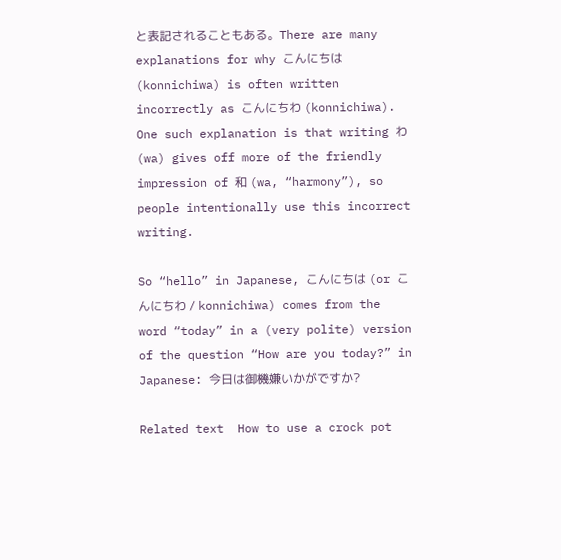と表記されることもある。There are many explanations for why こんにちは (konnichiwa) is often written incorrectly as こんにちわ (konnichiwa). One such explanation is that writing わ (wa) gives off more of the friendly impression of 和 (wa, “harmony”), so people intentionally use this incorrect writing.

So “hello” in Japanese, こんにちは (or こんにちわ / konnichiwa) comes from the word “today” in a (very polite) version of the question “How are you today?” in Japanese: 今日は御機嫌いかがですか?

Related text  How to use a crock pot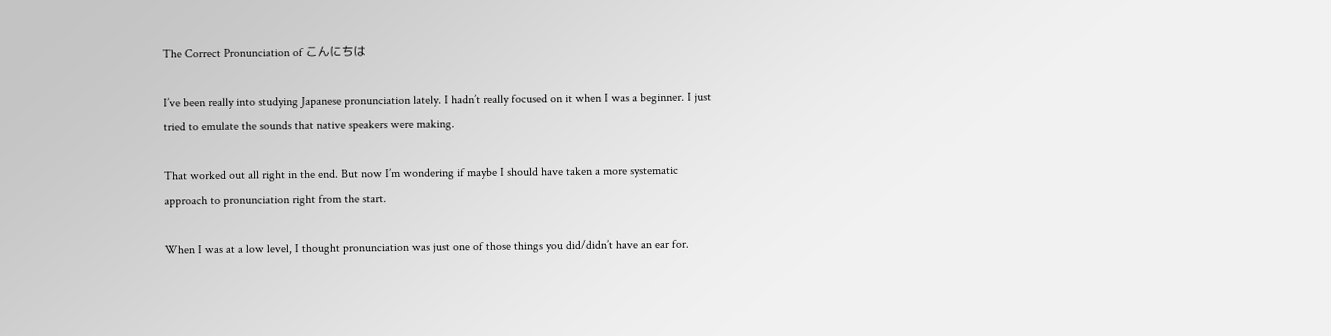The Correct Pronunciation of こんにちは

I’ve been really into studying Japanese pronunciation lately. I hadn’t really focused on it when I was a beginner. I just tried to emulate the sounds that native speakers were making.

That worked out all right in the end. But now I’m wondering if maybe I should have taken a more systematic approach to pronunciation right from the start.

When I was at a low level, I thought pronunciation was just one of those things you did/didn’t have an ear for.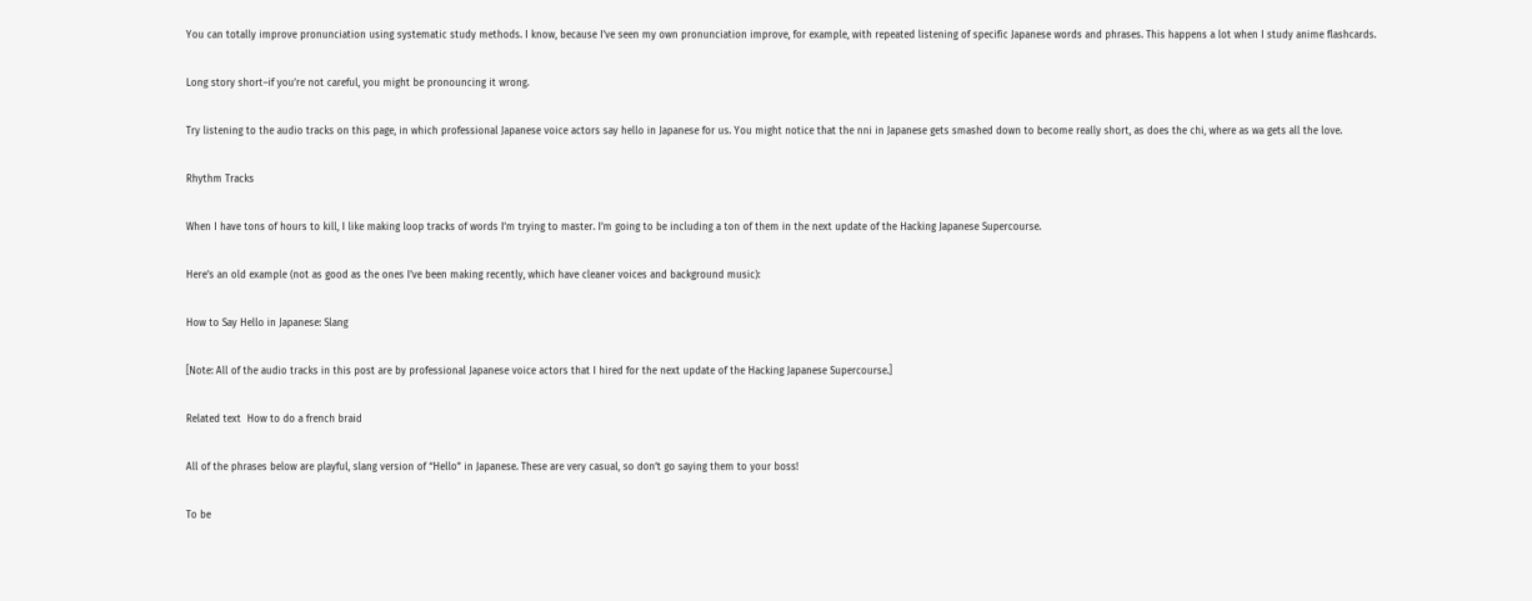You can totally improve pronunciation using systematic study methods. I know, because I’ve seen my own pronunciation improve, for example, with repeated listening of specific Japanese words and phrases. This happens a lot when I study anime flashcards.

Long story short–if you’re not careful, you might be pronouncing it wrong.

Try listening to the audio tracks on this page, in which professional Japanese voice actors say hello in Japanese for us. You might notice that the nni in Japanese gets smashed down to become really short, as does the chi, where as wa gets all the love.

Rhythm Tracks

When I have tons of hours to kill, I like making loop tracks of words I’m trying to master. I’m going to be including a ton of them in the next update of the Hacking Japanese Supercourse.

Here’s an old example (not as good as the ones I’ve been making recently, which have cleaner voices and background music):

How to Say Hello in Japanese: Slang

[Note: All of the audio tracks in this post are by professional Japanese voice actors that I hired for the next update of the Hacking Japanese Supercourse.]

Related text  How to do a french braid

All of the phrases below are playful, slang version of “Hello” in Japanese. These are very casual, so don’t go saying them to your boss!

To be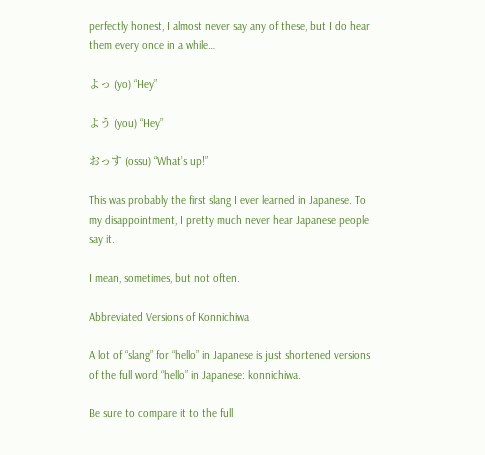perfectly honest, I almost never say any of these, but I do hear them every once in a while…

よっ (yo) “Hey”

よう (you) “Hey”

おっす (ossu) “What’s up!”

This was probably the first slang I ever learned in Japanese. To my disappointment, I pretty much never hear Japanese people say it.

I mean, sometimes, but not often.

Abbreviated Versions of Konnichiwa

A lot of “slang” for “hello” in Japanese is just shortened versions of the full word “hello” in Japanese: konnichiwa.

Be sure to compare it to the full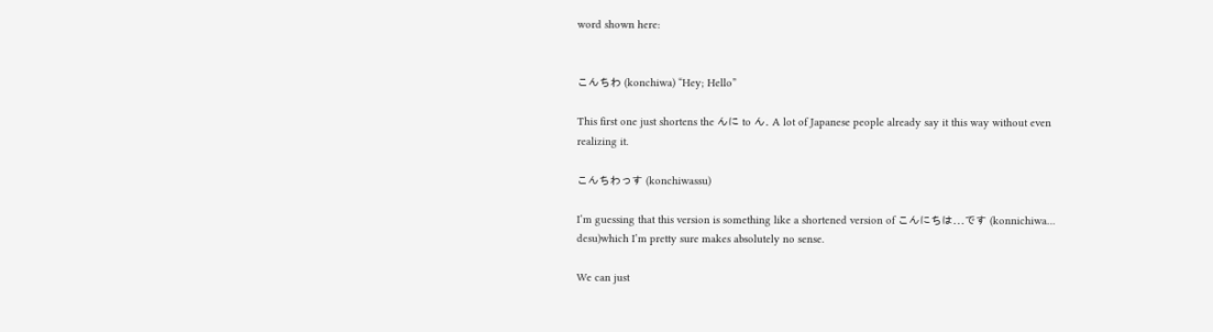word shown here:


こんちわ (konchiwa) “Hey; Hello”

This first one just shortens the んに to ん. A lot of Japanese people already say it this way without even realizing it.

こんちわっす (konchiwassu)

I’m guessing that this version is something like a shortened version of こんにちは...です (konnichiwa… desu)which I’m pretty sure makes absolutely no sense.

We can just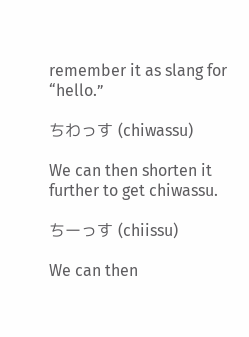remember it as slang for “hello.”

ちわっす (chiwassu)

We can then shorten it further to get chiwassu.

ちーっす (chiissu)

We can then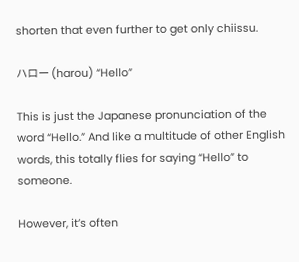shorten that even further to get only chiissu.

ハロー (harou) “Hello”

This is just the Japanese pronunciation of the word “Hello.” And like a multitude of other English words, this totally flies for saying “Hello” to someone.

However, it’s often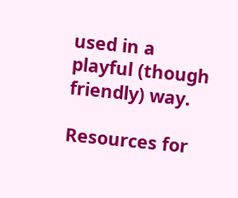used in a playful (though friendly) way.

Resources for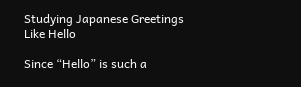Studying Japanese Greetings Like Hello

Since “Hello” is such a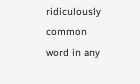ridiculously common word in any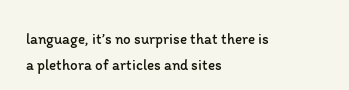language, it’s no surprise that there is a plethora of articles and sites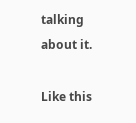talking about it.

Like this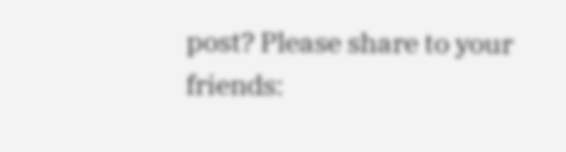post? Please share to your friends: